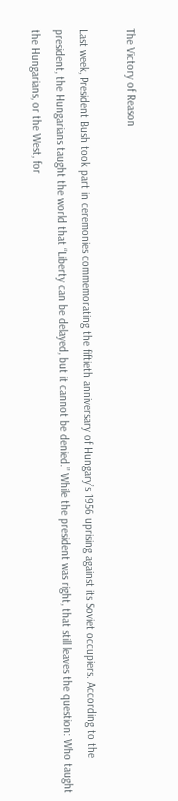The Victory of Reason

Last week, President Bush took part in ceremonies commemorating the fiftieth anniversary of Hungary’s 1956 uprising against its Soviet occupiers. According to the president, the Hungarians taught the world that “Liberty can be delayed, but it cannot be denied.” While the president was right, that still leaves the question: Who taught the Hungarians, or the West, for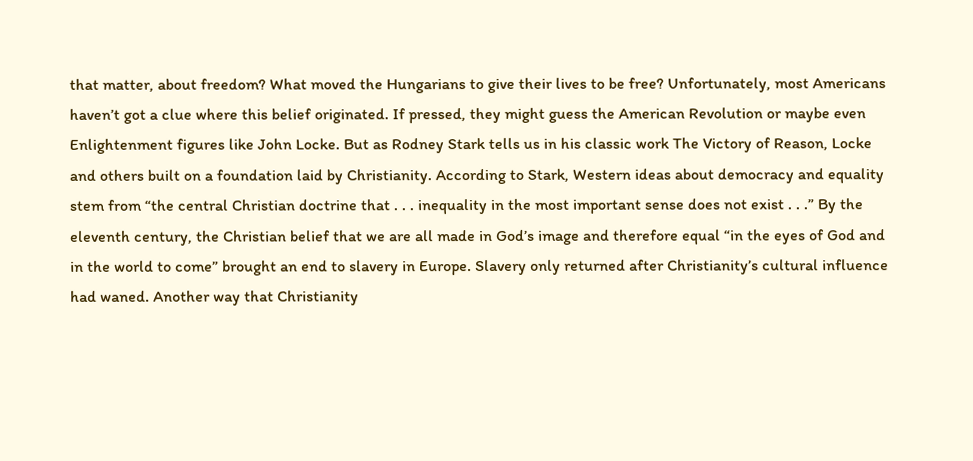that matter, about freedom? What moved the Hungarians to give their lives to be free? Unfortunately, most Americans haven’t got a clue where this belief originated. If pressed, they might guess the American Revolution or maybe even Enlightenment figures like John Locke. But as Rodney Stark tells us in his classic work The Victory of Reason, Locke and others built on a foundation laid by Christianity. According to Stark, Western ideas about democracy and equality stem from “the central Christian doctrine that . . . inequality in the most important sense does not exist . . .” By the eleventh century, the Christian belief that we are all made in God’s image and therefore equal “in the eyes of God and in the world to come” brought an end to slavery in Europe. Slavery only returned after Christianity’s cultural influence had waned. Another way that Christianity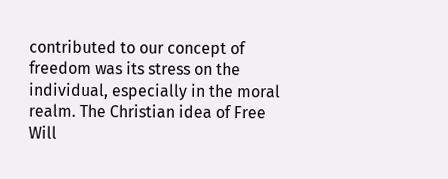contributed to our concept of freedom was its stress on the individual, especially in the moral realm. The Christian idea of Free Will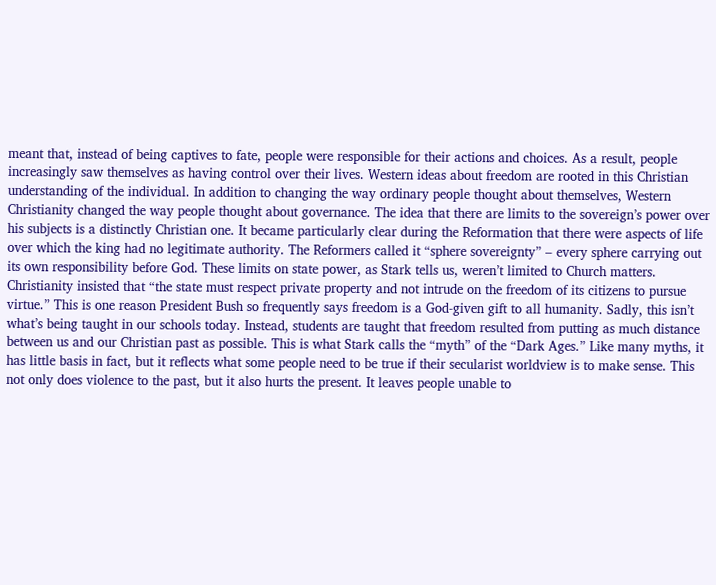meant that, instead of being captives to fate, people were responsible for their actions and choices. As a result, people increasingly saw themselves as having control over their lives. Western ideas about freedom are rooted in this Christian understanding of the individual. In addition to changing the way ordinary people thought about themselves, Western Christianity changed the way people thought about governance. The idea that there are limits to the sovereign’s power over his subjects is a distinctly Christian one. It became particularly clear during the Reformation that there were aspects of life over which the king had no legitimate authority. The Reformers called it “sphere sovereignty” – every sphere carrying out its own responsibility before God. These limits on state power, as Stark tells us, weren’t limited to Church matters. Christianity insisted that “the state must respect private property and not intrude on the freedom of its citizens to pursue virtue.” This is one reason President Bush so frequently says freedom is a God-given gift to all humanity. Sadly, this isn’t what’s being taught in our schools today. Instead, students are taught that freedom resulted from putting as much distance between us and our Christian past as possible. This is what Stark calls the “myth” of the “Dark Ages.” Like many myths, it has little basis in fact, but it reflects what some people need to be true if their secularist worldview is to make sense. This not only does violence to the past, but it also hurts the present. It leaves people unable to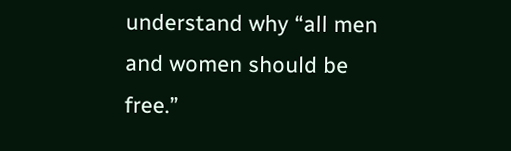understand why “all men and women should be free.”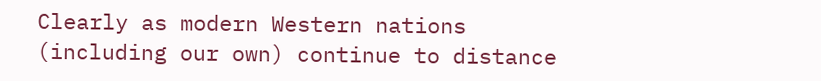Clearly as modern Western nations (including our own) continue to distance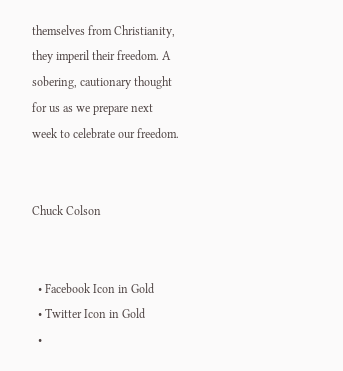themselves from Christianity, they imperil their freedom. A sobering, cautionary thought for us as we prepare next week to celebrate our freedom.


Chuck Colson


  • Facebook Icon in Gold
  • Twitter Icon in Gold
  •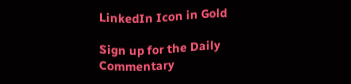LinkedIn Icon in Gold

Sign up for the Daily Commentary